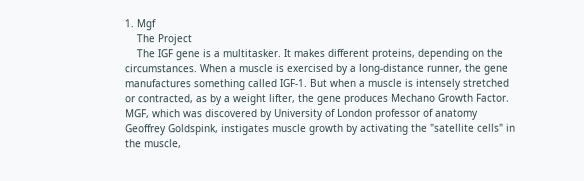1. Mgf
    The Project
    The IGF gene is a multitasker. It makes different proteins, depending on the circumstances. When a muscle is exercised by a long-distance runner, the gene manufactures something called IGF-1. But when a muscle is intensely stretched or contracted, as by a weight lifter, the gene produces Mechano Growth Factor. MGF, which was discovered by University of London professor of anatomy Geoffrey Goldspink, instigates muscle growth by activating the "satellite cells" in the muscle,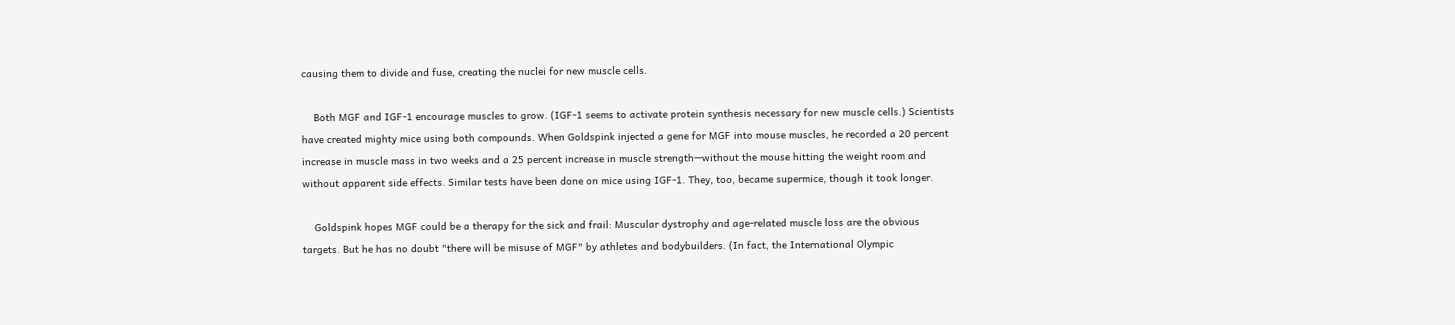causing them to divide and fuse, creating the nuclei for new muscle cells.

    Both MGF and IGF-1 encourage muscles to grow. (IGF-1 seems to activate protein synthesis necessary for new muscle cells.) Scientists have created mighty mice using both compounds. When Goldspink injected a gene for MGF into mouse muscles, he recorded a 20 percent increase in muscle mass in two weeks and a 25 percent increase in muscle strength—without the mouse hitting the weight room and without apparent side effects. Similar tests have been done on mice using IGF-1. They, too, became supermice, though it took longer.

    Goldspink hopes MGF could be a therapy for the sick and frail: Muscular dystrophy and age-related muscle loss are the obvious targets. But he has no doubt "there will be misuse of MGF" by athletes and bodybuilders. (In fact, the International Olympic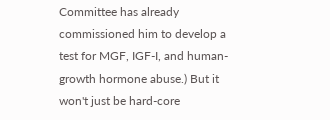Committee has already commissioned him to develop a test for MGF, IGF-I, and human-growth hormone abuse.) But it won't just be hard-core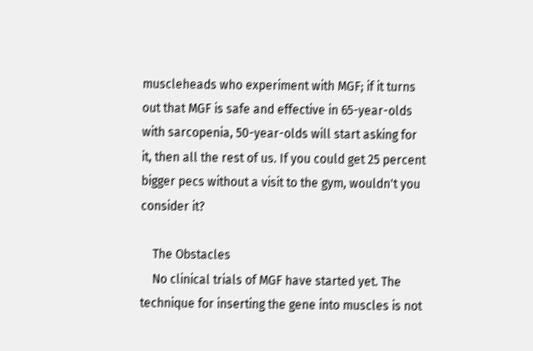muscleheads who experiment with MGF; if it turns out that MGF is safe and effective in 65-year-olds with sarcopenia, 50-year-olds will start asking for it, then all the rest of us. If you could get 25 percent bigger pecs without a visit to the gym, wouldn't you consider it?

    The Obstacles
    No clinical trials of MGF have started yet. The technique for inserting the gene into muscles is not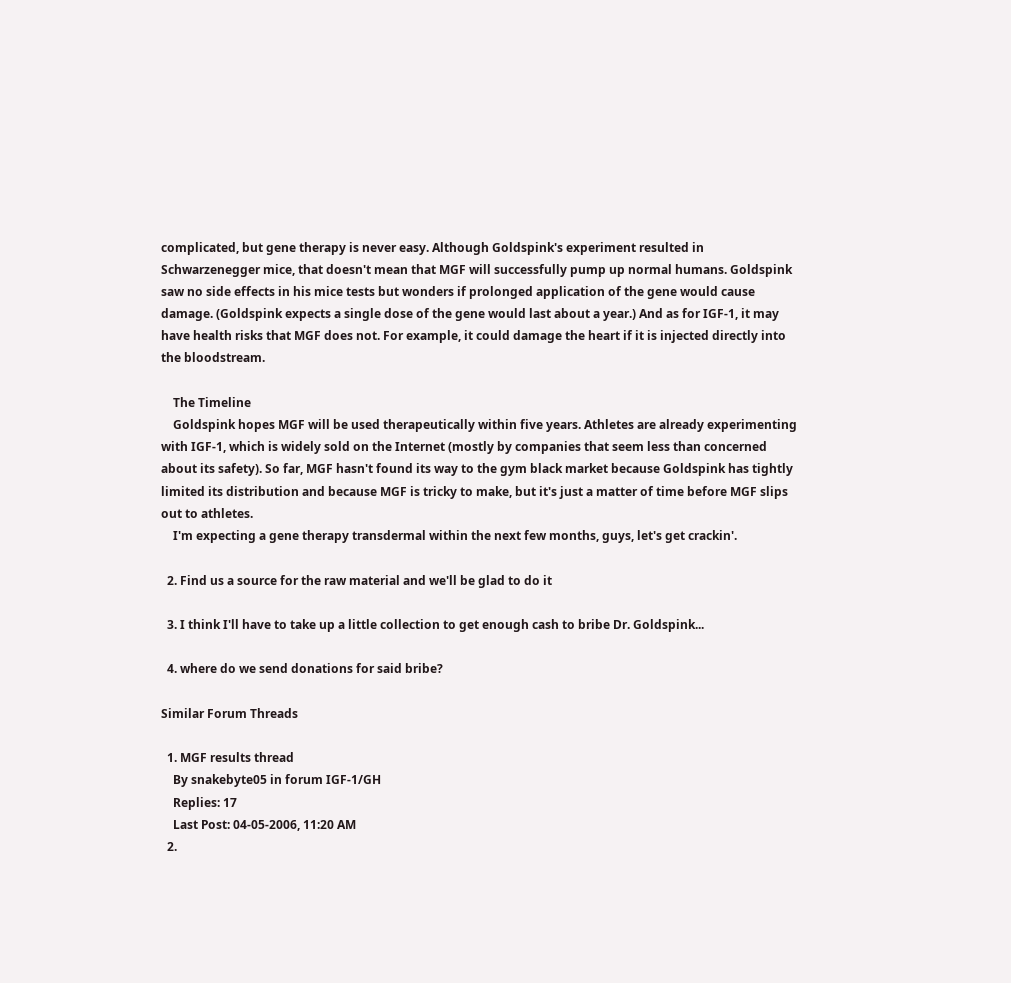complicated, but gene therapy is never easy. Although Goldspink's experiment resulted in Schwarzenegger mice, that doesn't mean that MGF will successfully pump up normal humans. Goldspink saw no side effects in his mice tests but wonders if prolonged application of the gene would cause damage. (Goldspink expects a single dose of the gene would last about a year.) And as for IGF-1, it may have health risks that MGF does not. For example, it could damage the heart if it is injected directly into the bloodstream.

    The Timeline
    Goldspink hopes MGF will be used therapeutically within five years. Athletes are already experimenting with IGF-1, which is widely sold on the Internet (mostly by companies that seem less than concerned about its safety). So far, MGF hasn't found its way to the gym black market because Goldspink has tightly limited its distribution and because MGF is tricky to make, but it's just a matter of time before MGF slips out to athletes.
    I'm expecting a gene therapy transdermal within the next few months, guys, let's get crackin'.

  2. Find us a source for the raw material and we'll be glad to do it

  3. I think I'll have to take up a little collection to get enough cash to bribe Dr. Goldspink...

  4. where do we send donations for said bribe?

Similar Forum Threads

  1. MGF results thread
    By snakebyte05 in forum IGF-1/GH
    Replies: 17
    Last Post: 04-05-2006, 11:20 AM
  2.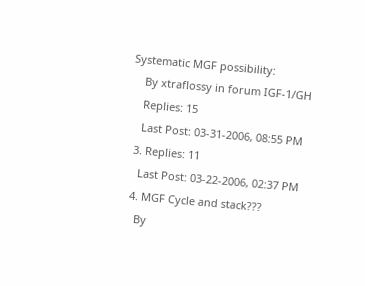Systematic MGF possibility:
    By xtraflossy in forum IGF-1/GH
    Replies: 15
    Last Post: 03-31-2006, 08:55 PM
  3. Replies: 11
    Last Post: 03-22-2006, 02:37 PM
  4. MGF Cycle and stack???
    By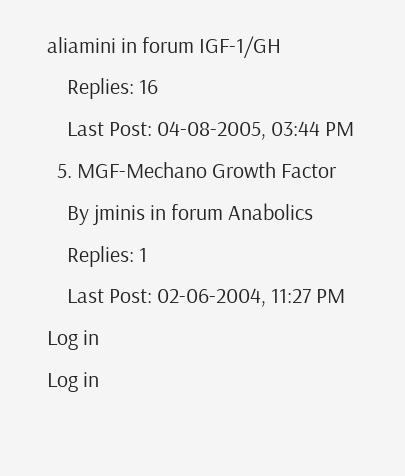aliamini in forum IGF-1/GH
    Replies: 16
    Last Post: 04-08-2005, 03:44 PM
  5. MGF-Mechano Growth Factor
    By jminis in forum Anabolics
    Replies: 1
    Last Post: 02-06-2004, 11:27 PM
Log in
Log in